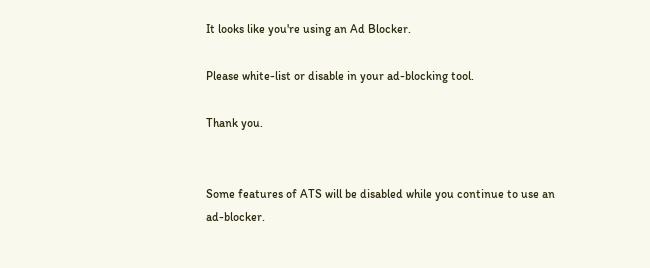It looks like you're using an Ad Blocker.

Please white-list or disable in your ad-blocking tool.

Thank you.


Some features of ATS will be disabled while you continue to use an ad-blocker.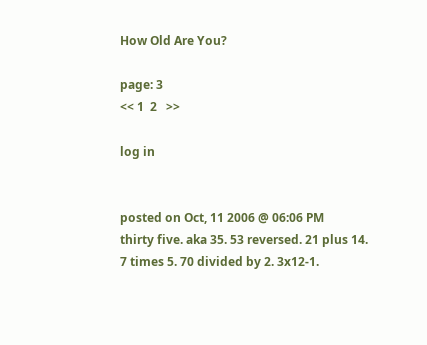How Old Are You?

page: 3
<< 1  2   >>

log in


posted on Oct, 11 2006 @ 06:06 PM
thirty five. aka 35. 53 reversed. 21 plus 14. 7 times 5. 70 divided by 2. 3x12-1.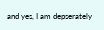and yes, I am depserately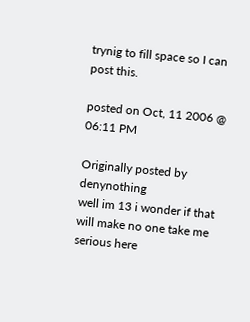trynig to fill space so I can post this.

posted on Oct, 11 2006 @ 06:11 PM

Originally posted by denynothing
well im 13 i wonder if that will make no one take me serious here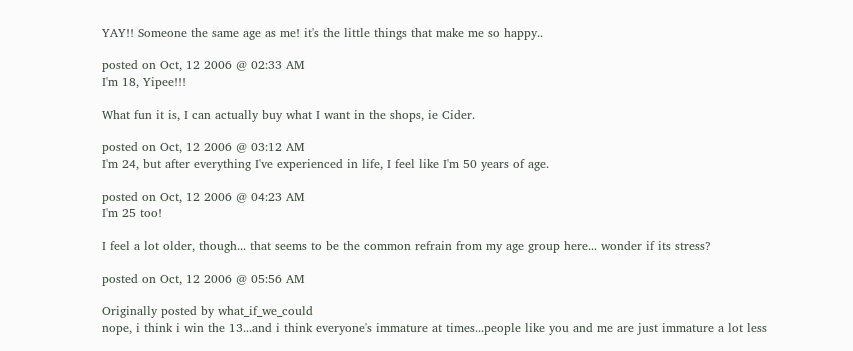YAY!! Someone the same age as me! it's the little things that make me so happy..

posted on Oct, 12 2006 @ 02:33 AM
I'm 18, Yipee!!!

What fun it is, I can actually buy what I want in the shops, ie Cider.

posted on Oct, 12 2006 @ 03:12 AM
I'm 24, but after everything I've experienced in life, I feel like I'm 50 years of age.

posted on Oct, 12 2006 @ 04:23 AM
I'm 25 too!

I feel a lot older, though... that seems to be the common refrain from my age group here... wonder if its stress?

posted on Oct, 12 2006 @ 05:56 AM

Originally posted by what_if_we_could
nope, i think i win the 13...and i think everyone's immature at times...people like you and me are just immature a lot less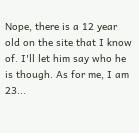Nope, there is a 12 year old on the site that I know of. I'll let him say who he is though. As for me, I am 23...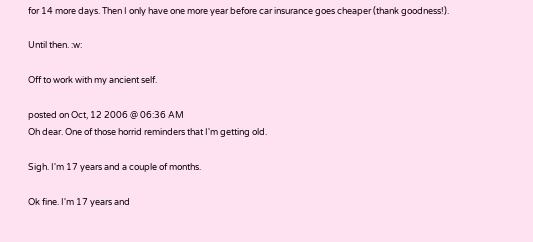for 14 more days. Then I only have one more year before car insurance goes cheaper (thank goodness!).

Until then. :w:

Off to work with my ancient self.

posted on Oct, 12 2006 @ 06:36 AM
Oh dear. One of those horrid reminders that I'm getting old.

Sigh. I'm 17 years and a couple of months.

Ok fine. I'm 17 years and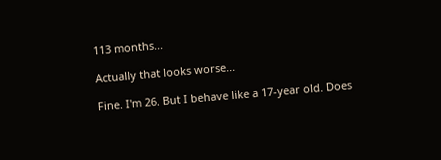113 months...

Actually that looks worse...

Fine. I'm 26. But I behave like a 17-year old. Does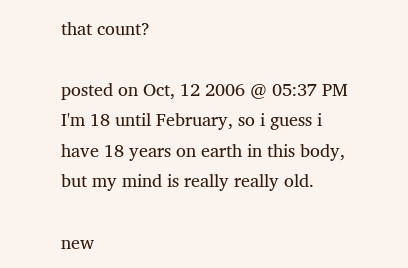that count?

posted on Oct, 12 2006 @ 05:37 PM
I'm 18 until February, so i guess i have 18 years on earth in this body, but my mind is really really old.

new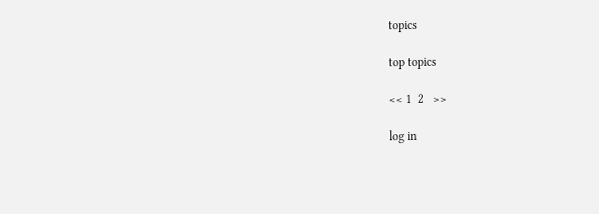topics

top topics

<< 1  2   >>

log in